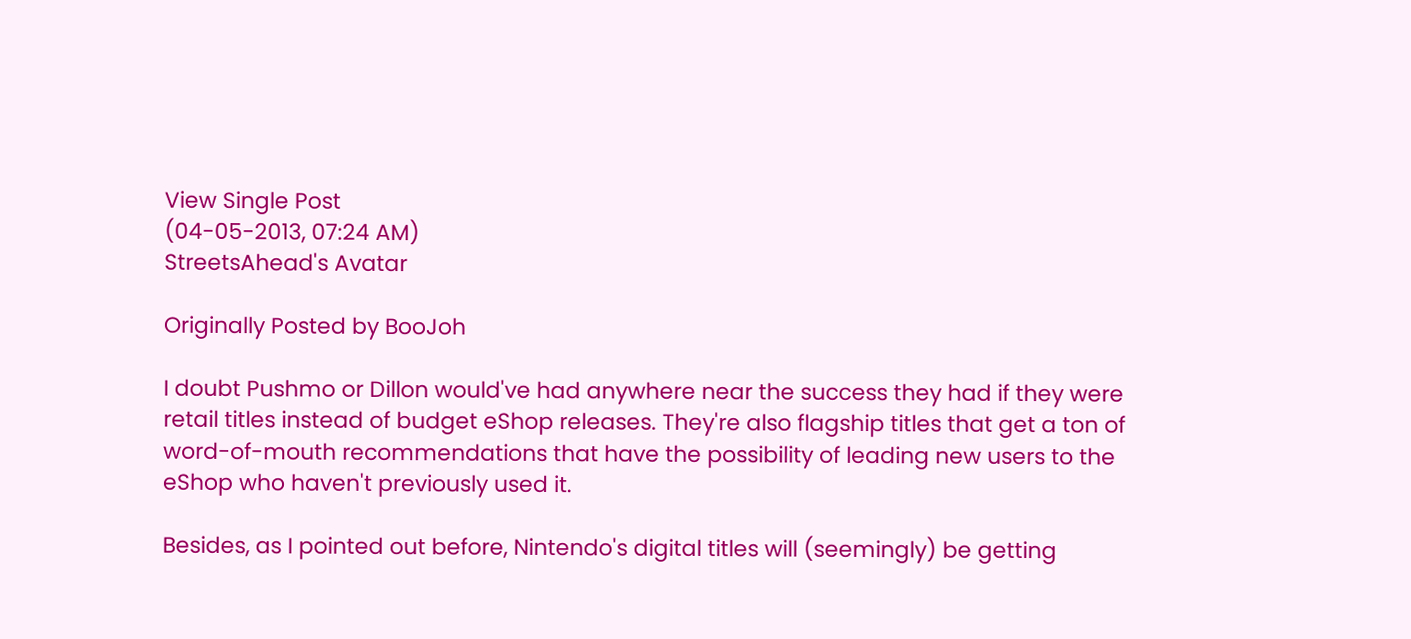View Single Post
(04-05-2013, 07:24 AM)
StreetsAhead's Avatar

Originally Posted by BooJoh

I doubt Pushmo or Dillon would've had anywhere near the success they had if they were retail titles instead of budget eShop releases. They're also flagship titles that get a ton of word-of-mouth recommendations that have the possibility of leading new users to the eShop who haven't previously used it.

Besides, as I pointed out before, Nintendo's digital titles will (seemingly) be getting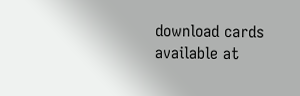download cards available at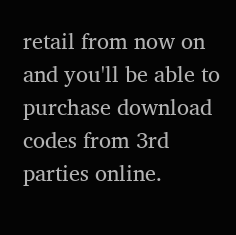retail from now on and you'll be able to purchase download codes from 3rd parties online.